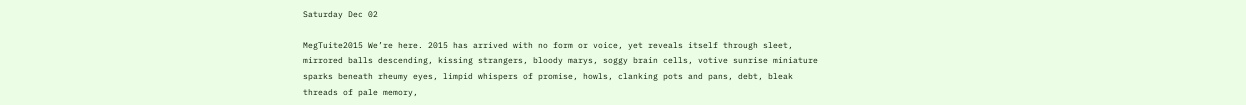Saturday Dec 02

MegTuite2015 We’re here. 2015 has arrived with no form or voice, yet reveals itself through sleet, mirrored balls descending, kissing strangers, bloody marys, soggy brain cells, votive sunrise miniature sparks beneath rheumy eyes, limpid whispers of promise, howls, clanking pots and pans, debt, bleak threads of pale memory,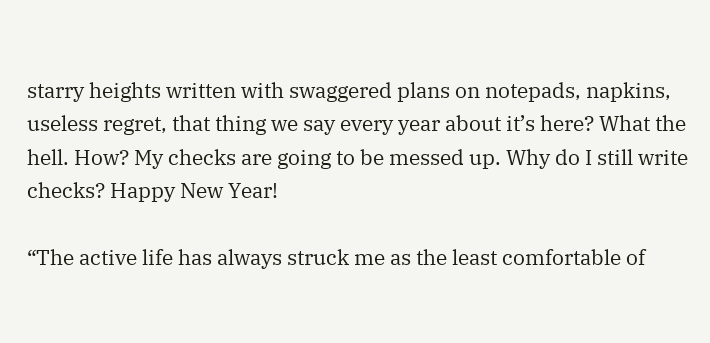starry heights written with swaggered plans on notepads, napkins, useless regret, that thing we say every year about it’s here? What the hell. How? My checks are going to be messed up. Why do I still write checks? Happy New Year!

“The active life has always struck me as the least comfortable of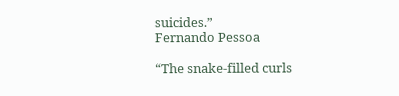suicides.”
Fernando Pessoa

“The snake-filled curls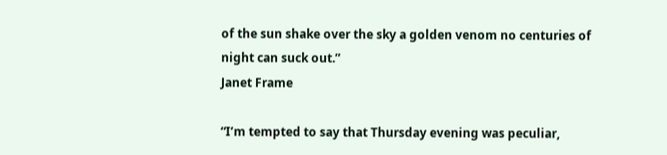of the sun shake over the sky a golden venom no centuries of night can suck out.”
Janet Frame

“I’m tempted to say that Thursday evening was peculiar,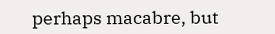perhaps macabre, but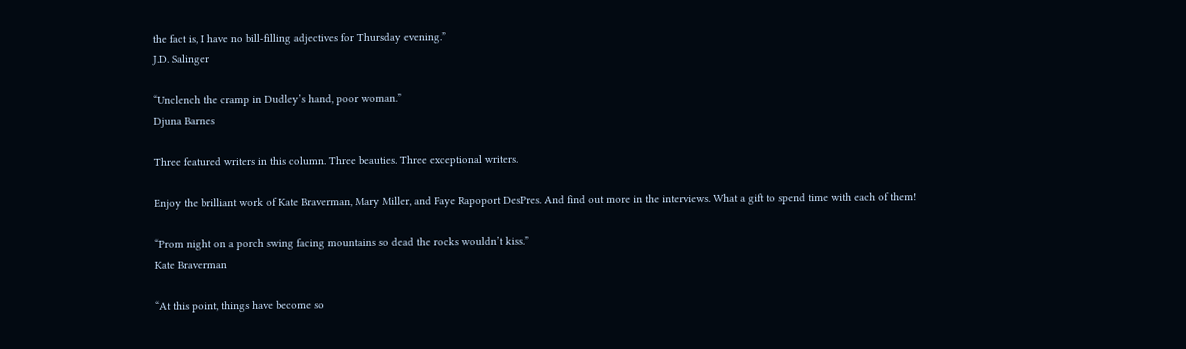the fact is, I have no bill-filling adjectives for Thursday evening.”
J.D. Salinger

“Unclench the cramp in Dudley’s hand, poor woman.”
Djuna Barnes

Three featured writers in this column. Three beauties. Three exceptional writers.

Enjoy the brilliant work of Kate Braverman, Mary Miller, and Faye Rapoport DesPres. And find out more in the interviews. What a gift to spend time with each of them!

“Prom night on a porch swing facing mountains so dead the rocks wouldn’t kiss.”
Kate Braverman

“At this point, things have become so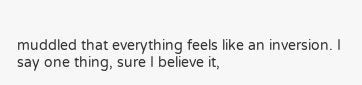muddled that everything feels like an inversion. I say one thing, sure I believe it,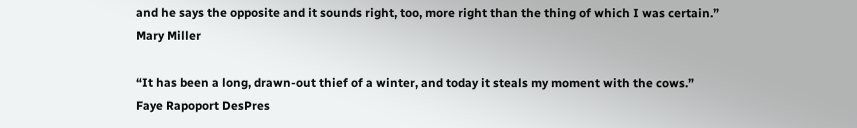and he says the opposite and it sounds right, too, more right than the thing of which I was certain.”
Mary Miller

“It has been a long, drawn-out thief of a winter, and today it steals my moment with the cows.”
Faye Rapoport DesPres